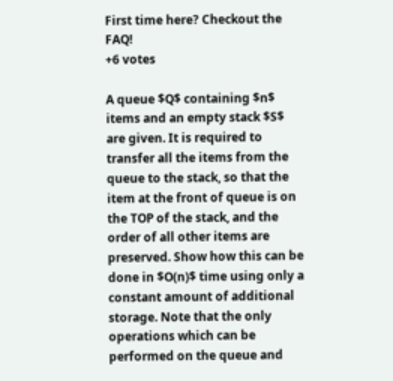First time here? Checkout the FAQ!
+6 votes

A queue $Q$ containing $n$ items and an empty stack $S$ are given. It is required to transfer all the items from the queue to the stack, so that the item at the front of queue is on the TOP of the stack, and the order of all other items are preserved. Show how this can be done in $O(n)$ time using only a constant amount of additional storage. Note that the only operations which can be performed on the queue and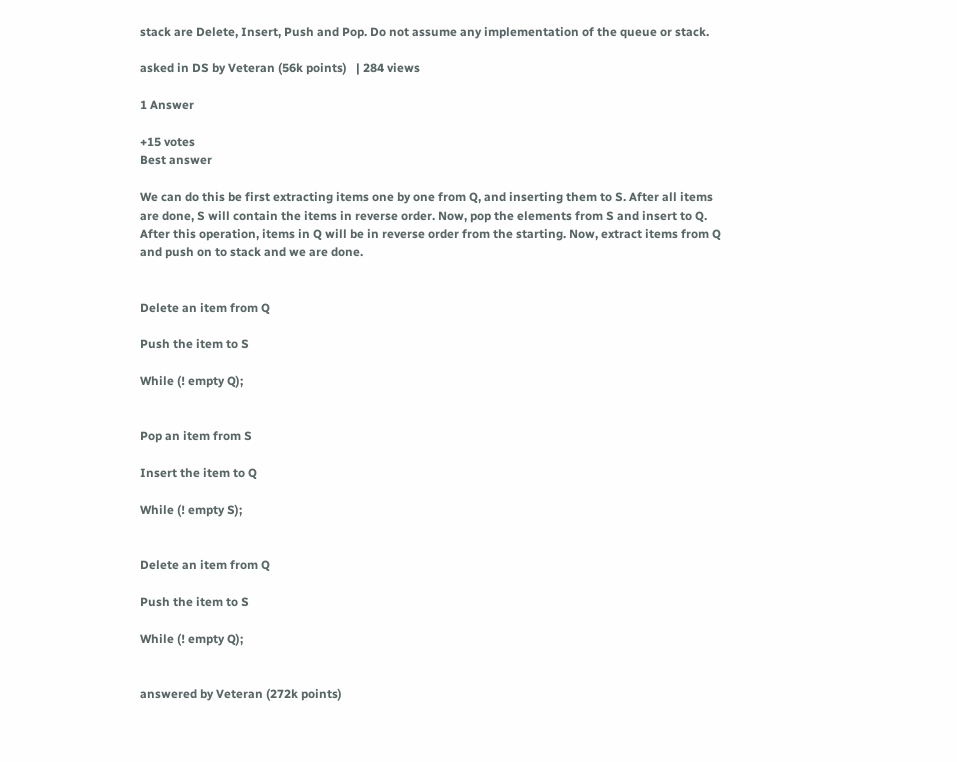stack are Delete, Insert, Push and Pop. Do not assume any implementation of the queue or stack.

asked in DS by Veteran (56k points)   | 284 views

1 Answer

+15 votes
Best answer

We can do this be first extracting items one by one from Q, and inserting them to S. After all items are done, S will contain the items in reverse order. Now, pop the elements from S and insert to Q. After this operation, items in Q will be in reverse order from the starting. Now, extract items from Q and push on to stack and we are done.


Delete an item from Q

Push the item to S

While (! empty Q);


Pop an item from S

Insert the item to Q

While (! empty S);


Delete an item from Q

Push the item to S

While (! empty Q);


answered by Veteran (272k points)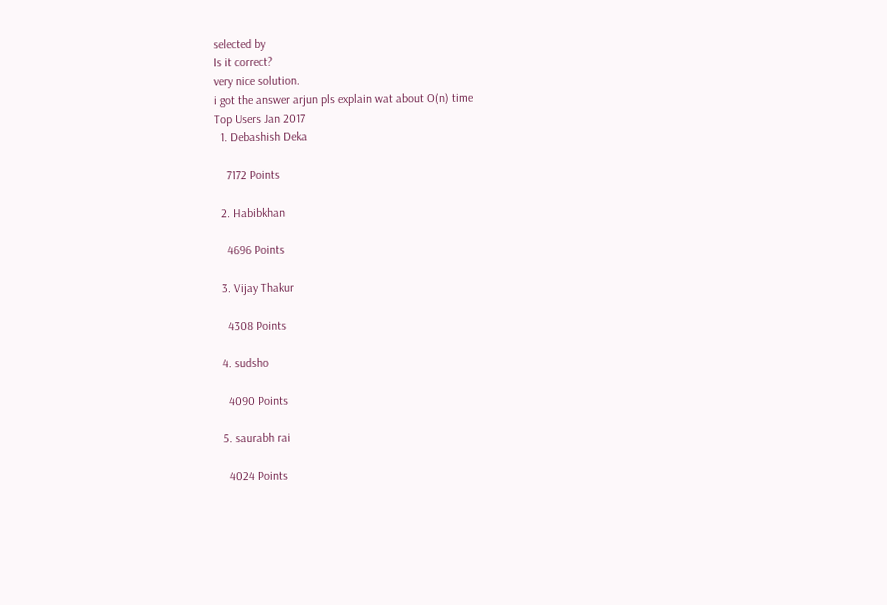selected by
Is it correct?
very nice solution.
i got the answer arjun pls explain wat about O(n) time
Top Users Jan 2017
  1. Debashish Deka

    7172 Points

  2. Habibkhan

    4696 Points

  3. Vijay Thakur

    4308 Points

  4. sudsho

    4090 Points

  5. saurabh rai

    4024 Points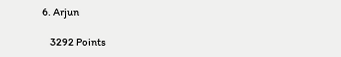6. Arjun

    3292 Points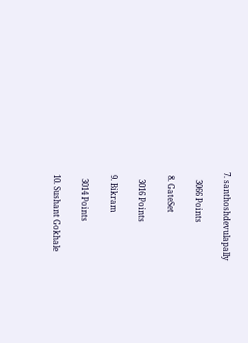7. santhoshdevulapally

    3066 Points

  8. GateSet

    3016 Points

  9. Bikram

    3014 Points

  10. Sushant Gokhale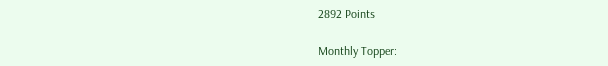2892 Points

Monthly Topper: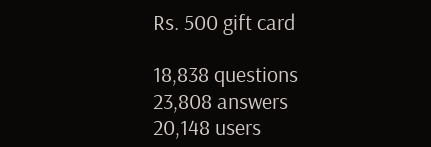Rs. 500 gift card

18,838 questions
23,808 answers
20,148 users